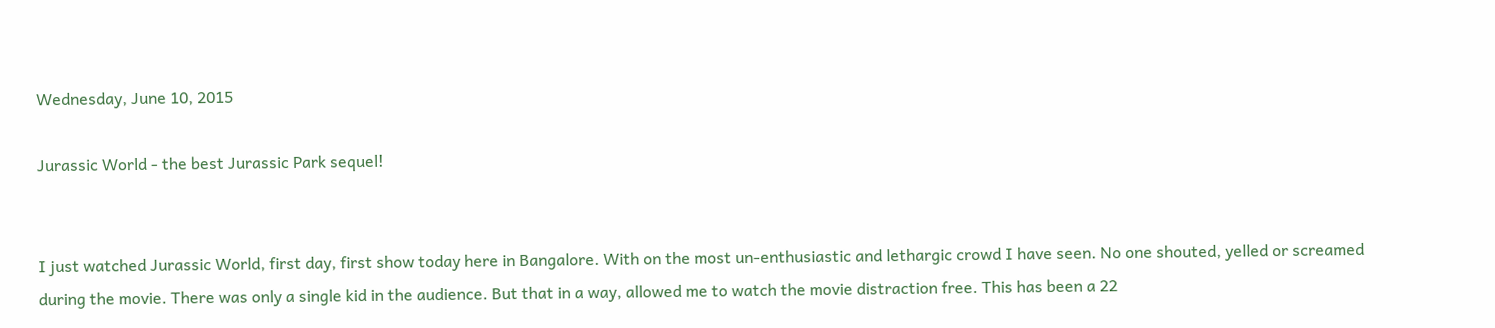Wednesday, June 10, 2015

Jurassic World - the best Jurassic Park sequel!


I just watched Jurassic World, first day, first show today here in Bangalore. With on the most un-enthusiastic and lethargic crowd I have seen. No one shouted, yelled or screamed during the movie. There was only a single kid in the audience. But that in a way, allowed me to watch the movie distraction free. This has been a 22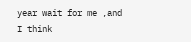year wait for me ,and I think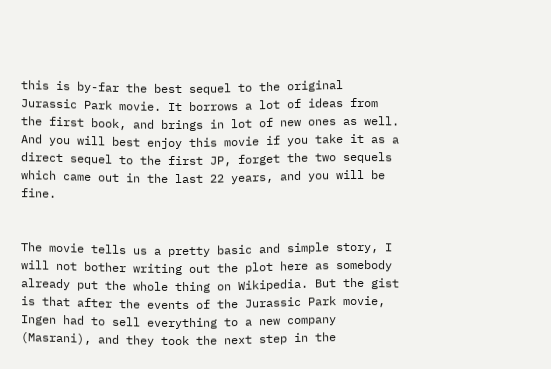this is by-far the best sequel to the original Jurassic Park movie. It borrows a lot of ideas from the first book, and brings in lot of new ones as well. And you will best enjoy this movie if you take it as a direct sequel to the first JP, forget the two sequels which came out in the last 22 years, and you will be fine.


The movie tells us a pretty basic and simple story, I will not bother writing out the plot here as somebody already put the whole thing on Wikipedia. But the gist is that after the events of the Jurassic Park movie, Ingen had to sell everything to a new company (Masrani), and they took the next step in the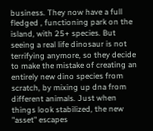business. They now have a full fledged , functioning park on the island, with 25+ species. But seeing a real life dinosaur is not terrifying anymore, so they decide to make the mistake of creating an entirely new dino species from scratch, by mixing up dna from different animals. Just when things look stabilized, the new "asset" escapes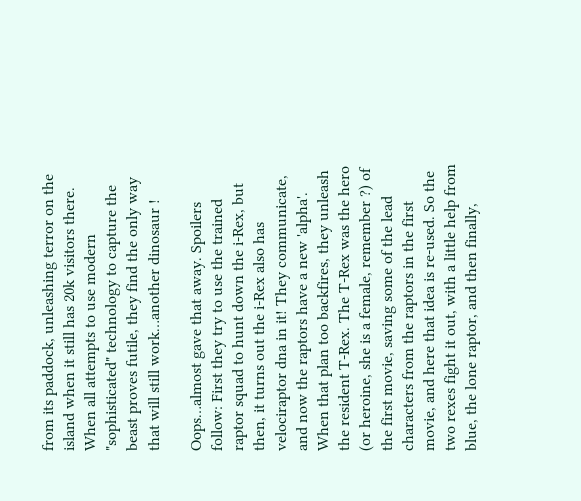from its paddock, unleashing terror on the island when it still has 20k visitors there. When all attempts to use modern "sophisticated" technology to capture the beast proves futile, they find the only way that will still work…another dinosaur !

Oops…almost gave that away. Spoilers follow: First they try to use the trained raptor squad to hunt down the i-Rex, but then, it turns out the i-Rex also has velociraptor dna in it! They communicate, and now the raptors have a new 'alpha'. When that plan too backfires, they unleash the resident T-Rex. The T-Rex was the hero (or heroine, she is a female, remember ?) of the first movie, saving some of the lead characters from the raptors in the first movie, and here that idea is re-used. So the two rexes fight it out, with a little help from blue, the lone raptor, and then finally,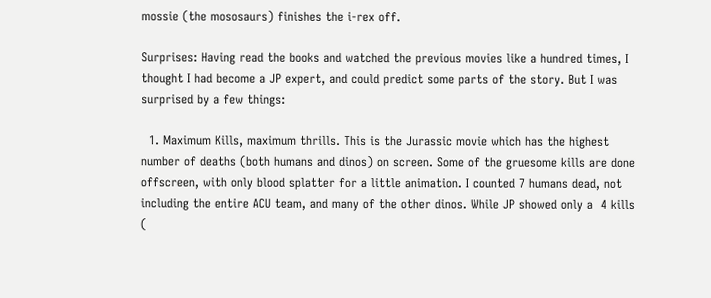mossie (the mososaurs) finishes the i-rex off.

Surprises: Having read the books and watched the previous movies like a hundred times, I thought I had become a JP expert, and could predict some parts of the story. But I was surprised by a few things:

  1. Maximum Kills, maximum thrills. This is the Jurassic movie which has the highest number of deaths (both humans and dinos) on screen. Some of the gruesome kills are done offscreen, with only blood splatter for a little animation. I counted 7 humans dead, not including the entire ACU team, and many of the other dinos. While JP showed only a  4 kills (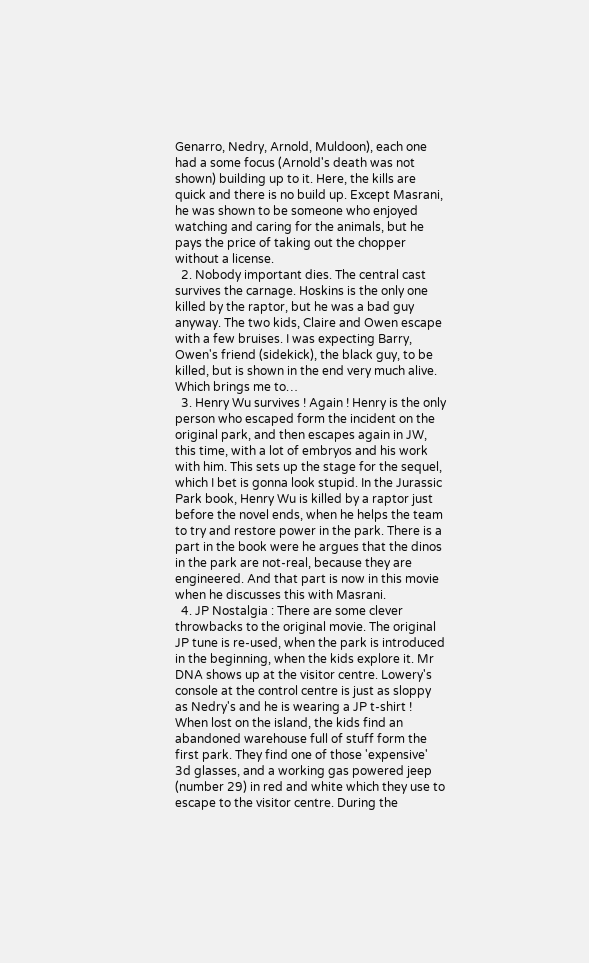Genarro, Nedry, Arnold, Muldoon), each one had a some focus (Arnold's death was not shown) building up to it. Here, the kills are quick and there is no build up. Except Masrani, he was shown to be someone who enjoyed watching and caring for the animals, but he pays the price of taking out the chopper without a license.
  2. Nobody important dies. The central cast survives the carnage. Hoskins is the only one killed by the raptor, but he was a bad guy anyway. The two kids, Claire and Owen escape with a few bruises. I was expecting Barry, Owen's friend (sidekick), the black guy, to be killed, but is shown in the end very much alive. Which brings me to…
  3. Henry Wu survives ! Again ! Henry is the only person who escaped form the incident on the original park, and then escapes again in JW, this time, with a lot of embryos and his work with him. This sets up the stage for the sequel, which I bet is gonna look stupid. In the Jurassic Park book, Henry Wu is killed by a raptor just before the novel ends, when he helps the team to try and restore power in the park. There is a part in the book were he argues that the dinos in the park are not-real, because they are engineered. And that part is now in this movie when he discusses this with Masrani.
  4. JP Nostalgia : There are some clever throwbacks to the original movie. The original JP tune is re-used, when the park is introduced in the beginning, when the kids explore it. Mr DNA shows up at the visitor centre. Lowery's console at the control centre is just as sloppy as Nedry's and he is wearing a JP t-shirt ! When lost on the island, the kids find an abandoned warehouse full of stuff form the first park. They find one of those 'expensive' 3d glasses, and a working gas powered jeep (number 29) in red and white which they use to escape to the visitor centre. During the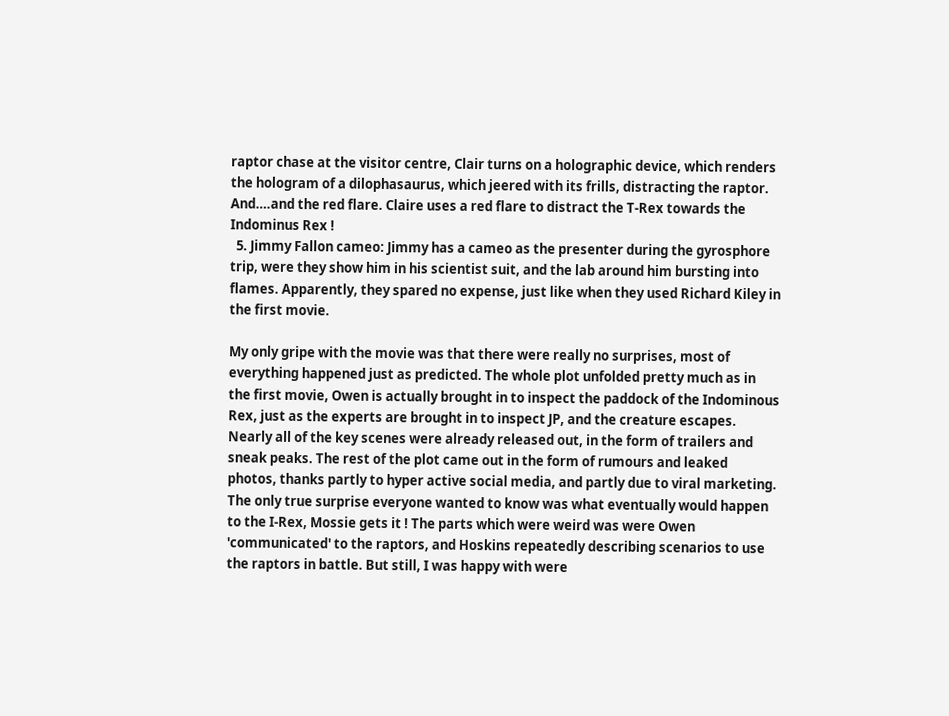raptor chase at the visitor centre, Clair turns on a holographic device, which renders the hologram of a dilophasaurus, which jeered with its frills, distracting the raptor. And….and the red flare. Claire uses a red flare to distract the T-Rex towards the Indominus Rex !
  5. Jimmy Fallon cameo: Jimmy has a cameo as the presenter during the gyrosphore trip, were they show him in his scientist suit, and the lab around him bursting into flames. Apparently, they spared no expense, just like when they used Richard Kiley in the first movie.

My only gripe with the movie was that there were really no surprises, most of everything happened just as predicted. The whole plot unfolded pretty much as in the first movie, Owen is actually brought in to inspect the paddock of the Indominous Rex, just as the experts are brought in to inspect JP, and the creature escapes. Nearly all of the key scenes were already released out, in the form of trailers and sneak peaks. The rest of the plot came out in the form of rumours and leaked photos, thanks partly to hyper active social media, and partly due to viral marketing. The only true surprise everyone wanted to know was what eventually would happen to the I-Rex, Mossie gets it ! The parts which were weird was were Owen 'communicated' to the raptors, and Hoskins repeatedly describing scenarios to use the raptors in battle. But still, I was happy with were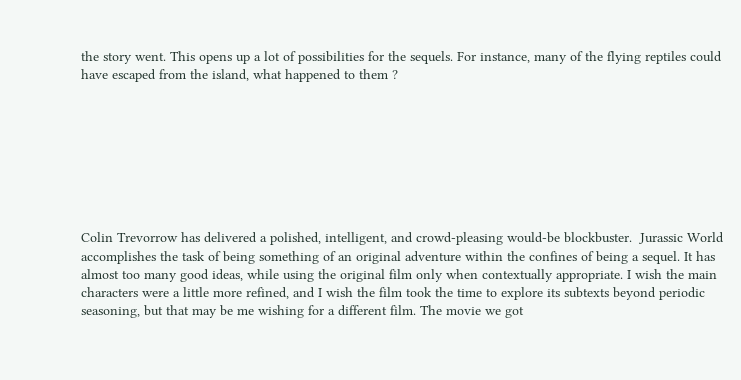the story went. This opens up a lot of possibilities for the sequels. For instance, many of the flying reptiles could have escaped from the island, what happened to them ?








Colin Trevorrow has delivered a polished, intelligent, and crowd-pleasing would-be blockbuster.  Jurassic World accomplishes the task of being something of an original adventure within the confines of being a sequel. It has almost too many good ideas, while using the original film only when contextually appropriate. I wish the main characters were a little more refined, and I wish the film took the time to explore its subtexts beyond periodic seasoning, but that may be me wishing for a different film. The movie we got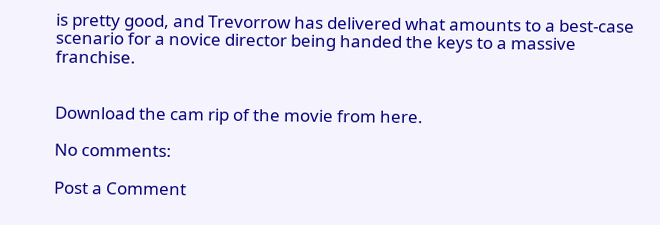is pretty good, and Trevorrow has delivered what amounts to a best-case scenario for a novice director being handed the keys to a massive franchise.


Download the cam rip of the movie from here.

No comments:

Post a Comment